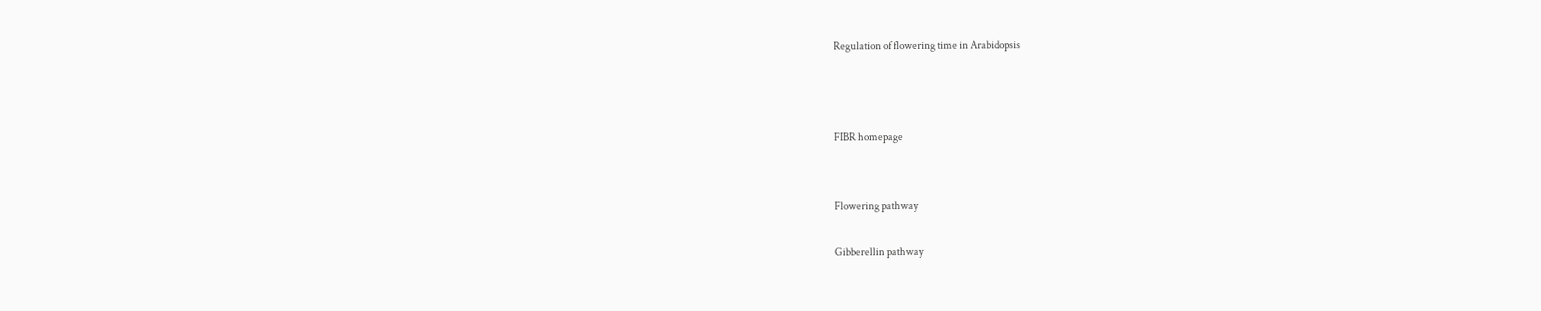Regulation of flowering time in Arabidopsis



FIBR homepage


Flowering pathway

Gibberellin pathway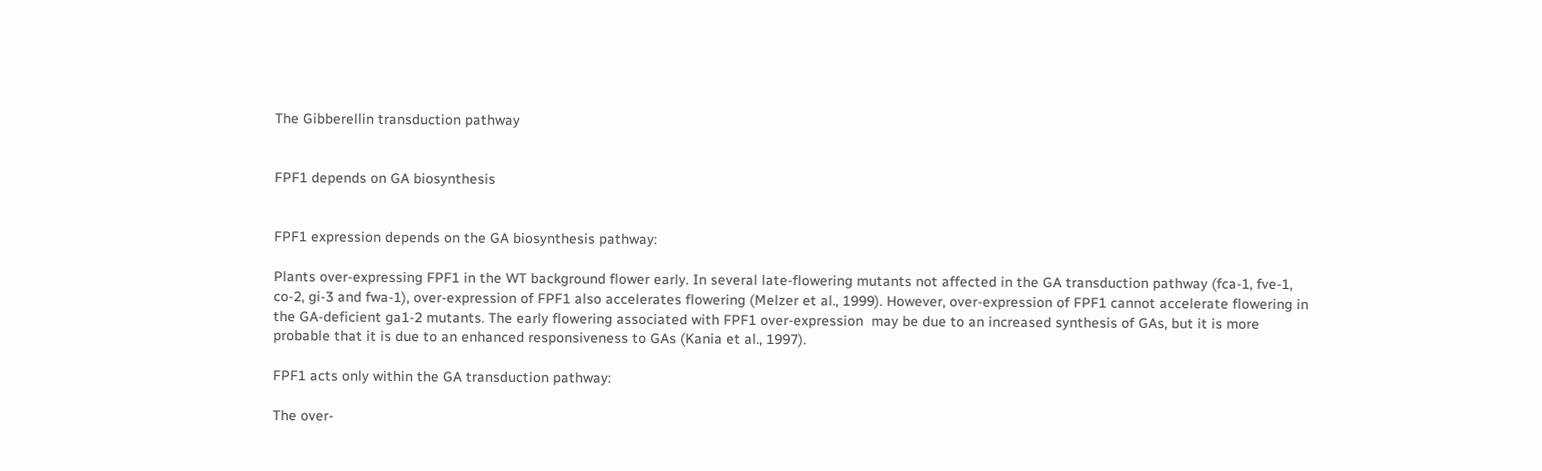The Gibberellin transduction pathway


FPF1 depends on GA biosynthesis


FPF1 expression depends on the GA biosynthesis pathway:

Plants over-expressing FPF1 in the WT background flower early. In several late-flowering mutants not affected in the GA transduction pathway (fca-1, fve-1, co-2, gi-3 and fwa-1), over-expression of FPF1 also accelerates flowering (Melzer et al., 1999). However, over-expression of FPF1 cannot accelerate flowering in the GA-deficient ga1-2 mutants. The early flowering associated with FPF1 over-expression  may be due to an increased synthesis of GAs, but it is more probable that it is due to an enhanced responsiveness to GAs (Kania et al., 1997).

FPF1 acts only within the GA transduction pathway:

The over-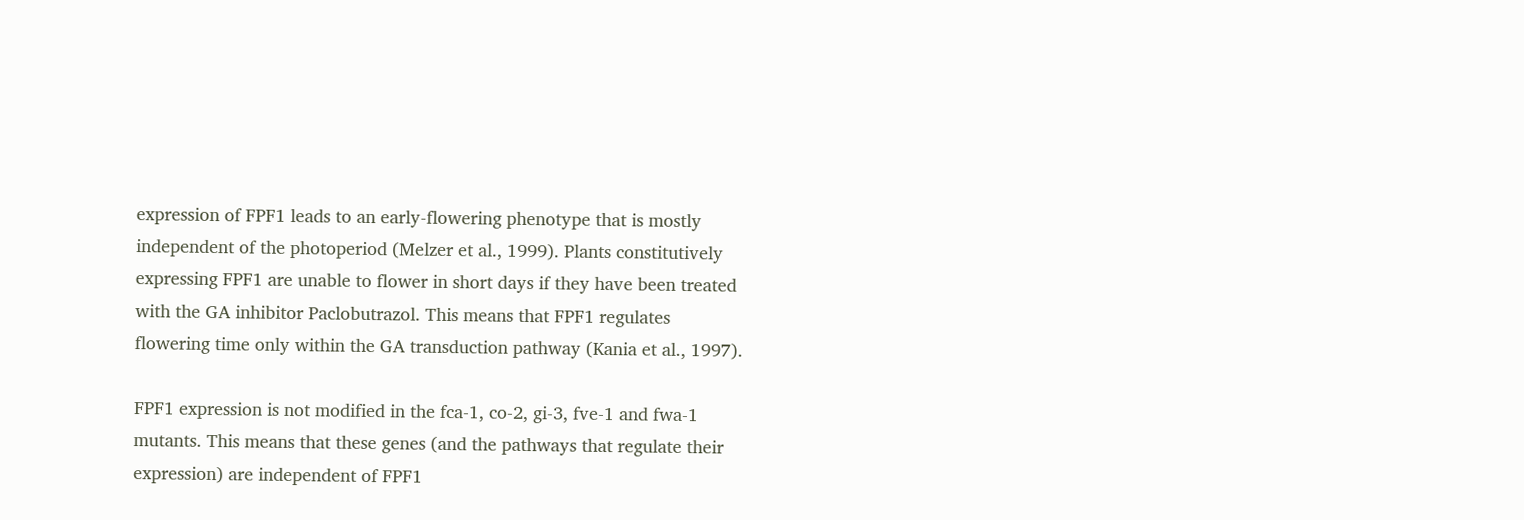expression of FPF1 leads to an early-flowering phenotype that is mostly independent of the photoperiod (Melzer et al., 1999). Plants constitutively expressing FPF1 are unable to flower in short days if they have been treated with the GA inhibitor Paclobutrazol. This means that FPF1 regulates flowering time only within the GA transduction pathway (Kania et al., 1997).

FPF1 expression is not modified in the fca-1, co-2, gi-3, fve-1 and fwa-1 mutants. This means that these genes (and the pathways that regulate their expression) are independent of FPF1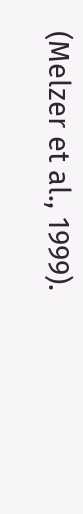(Melzer et al., 1999).